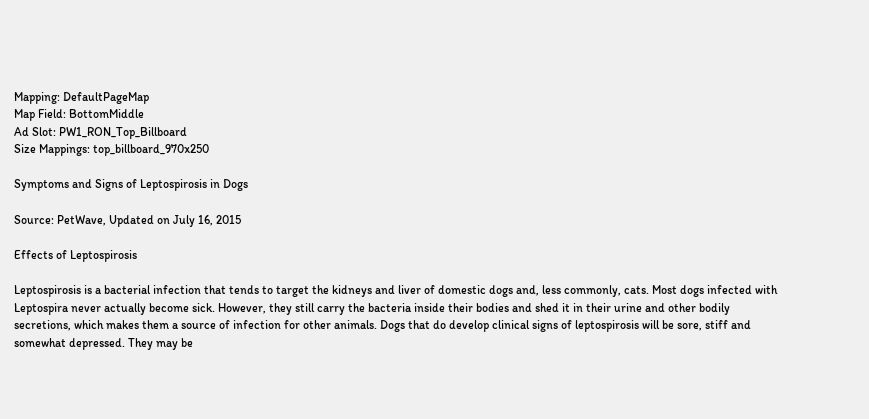Mapping: DefaultPageMap
Map Field: BottomMiddle
Ad Slot: PW1_RON_Top_Billboard
Size Mappings: top_billboard_970x250

Symptoms and Signs of Leptospirosis in Dogs

Source: PetWave, Updated on July 16, 2015

Effects of Leptospirosis

Leptospirosis is a bacterial infection that tends to target the kidneys and liver of domestic dogs and, less commonly, cats. Most dogs infected with Leptospira never actually become sick. However, they still carry the bacteria inside their bodies and shed it in their urine and other bodily secretions, which makes them a source of infection for other animals. Dogs that do develop clinical signs of leptospirosis will be sore, stiff and somewhat depressed. They may be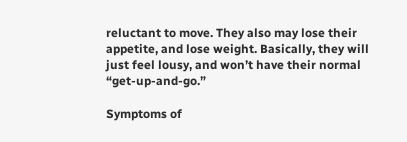reluctant to move. They also may lose their appetite, and lose weight. Basically, they will just feel lousy, and won’t have their normal “get-up-and-go.”

Symptoms of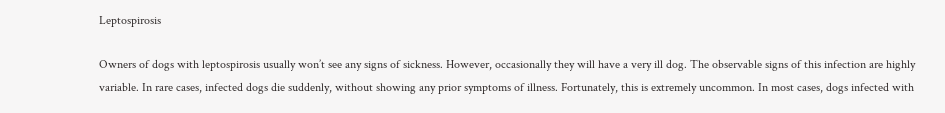Leptospirosis

Owners of dogs with leptospirosis usually won’t see any signs of sickness. However, occasionally they will have a very ill dog. The observable signs of this infection are highly variable. In rare cases, infected dogs die suddenly, without showing any prior symptoms of illness. Fortunately, this is extremely uncommon. In most cases, dogs infected with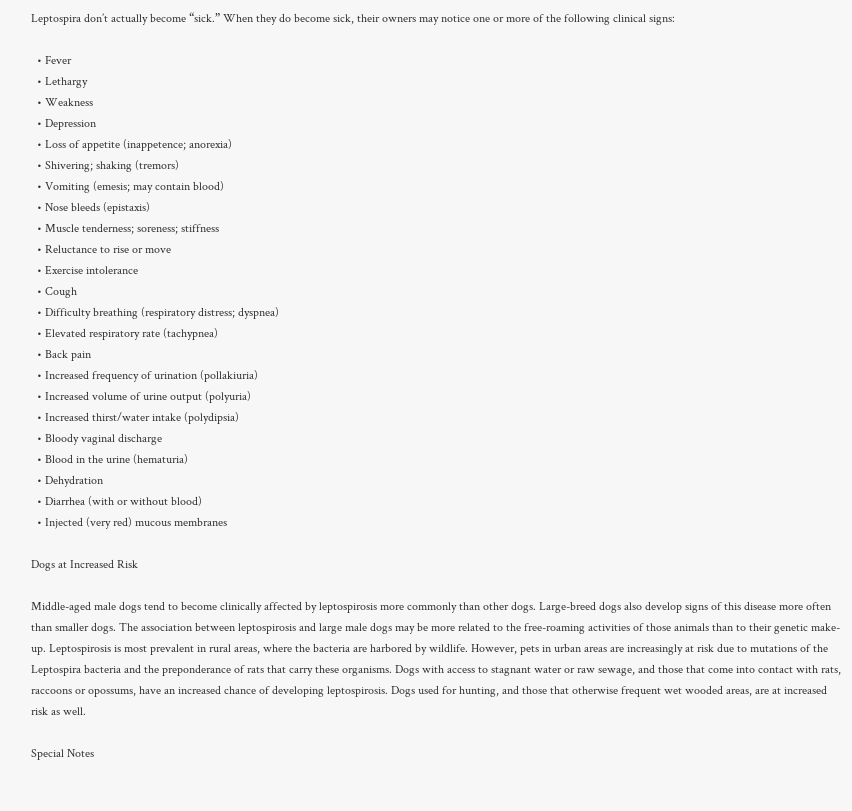Leptospira don’t actually become “sick.” When they do become sick, their owners may notice one or more of the following clinical signs:

  • Fever
  • Lethargy
  • Weakness
  • Depression
  • Loss of appetite (inappetence; anorexia)
  • Shivering; shaking (tremors)
  • Vomiting (emesis; may contain blood)
  • Nose bleeds (epistaxis)
  • Muscle tenderness; soreness; stiffness
  • Reluctance to rise or move
  • Exercise intolerance
  • Cough
  • Difficulty breathing (respiratory distress; dyspnea)
  • Elevated respiratory rate (tachypnea)
  • Back pain
  • Increased frequency of urination (pollakiuria)
  • Increased volume of urine output (polyuria)
  • Increased thirst/water intake (polydipsia)
  • Bloody vaginal discharge
  • Blood in the urine (hematuria)
  • Dehydration
  • Diarrhea (with or without blood)
  • Injected (very red) mucous membranes

Dogs at Increased Risk

Middle-aged male dogs tend to become clinically affected by leptospirosis more commonly than other dogs. Large-breed dogs also develop signs of this disease more often than smaller dogs. The association between leptospirosis and large male dogs may be more related to the free-roaming activities of those animals than to their genetic make-up. Leptospirosis is most prevalent in rural areas, where the bacteria are harbored by wildlife. However, pets in urban areas are increasingly at risk due to mutations of the Leptospira bacteria and the preponderance of rats that carry these organisms. Dogs with access to stagnant water or raw sewage, and those that come into contact with rats, raccoons or opossums, have an increased chance of developing leptospirosis. Dogs used for hunting, and those that otherwise frequent wet wooded areas, are at increased risk as well.

Special Notes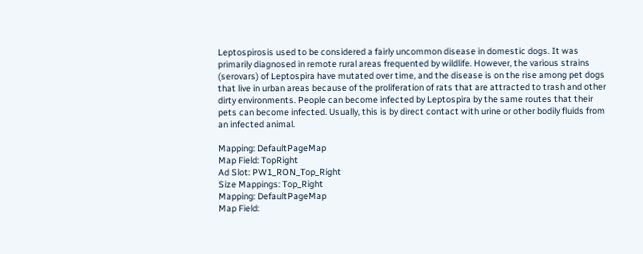Leptospirosis used to be considered a fairly uncommon disease in domestic dogs. It was primarily diagnosed in remote rural areas frequented by wildlife. However, the various strains (serovars) of Leptospira have mutated over time, and the disease is on the rise among pet dogs that live in urban areas because of the proliferation of rats that are attracted to trash and other dirty environments. People can become infected by Leptospira by the same routes that their pets can become infected. Usually, this is by direct contact with urine or other bodily fluids from an infected animal.

Mapping: DefaultPageMap
Map Field: TopRight
Ad Slot: PW1_RON_Top_Right
Size Mappings: Top_Right
Mapping: DefaultPageMap
Map Field: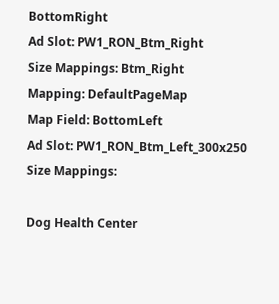BottomRight
Ad Slot: PW1_RON_Btm_Right
Size Mappings: Btm_Right
Mapping: DefaultPageMap
Map Field: BottomLeft
Ad Slot: PW1_RON_Btm_Left_300x250
Size Mappings:

Dog Health Center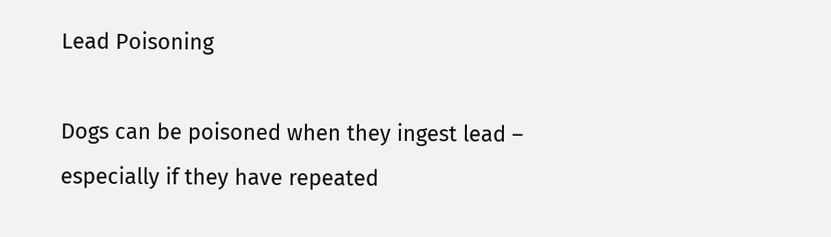Lead Poisoning

Dogs can be poisoned when they ingest lead – especially if they have repeated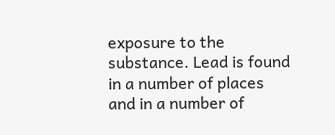exposure to the substance. Lead is found in a number of places and in a number of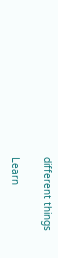different things

Learn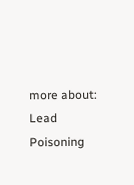more about: Lead Poisoning